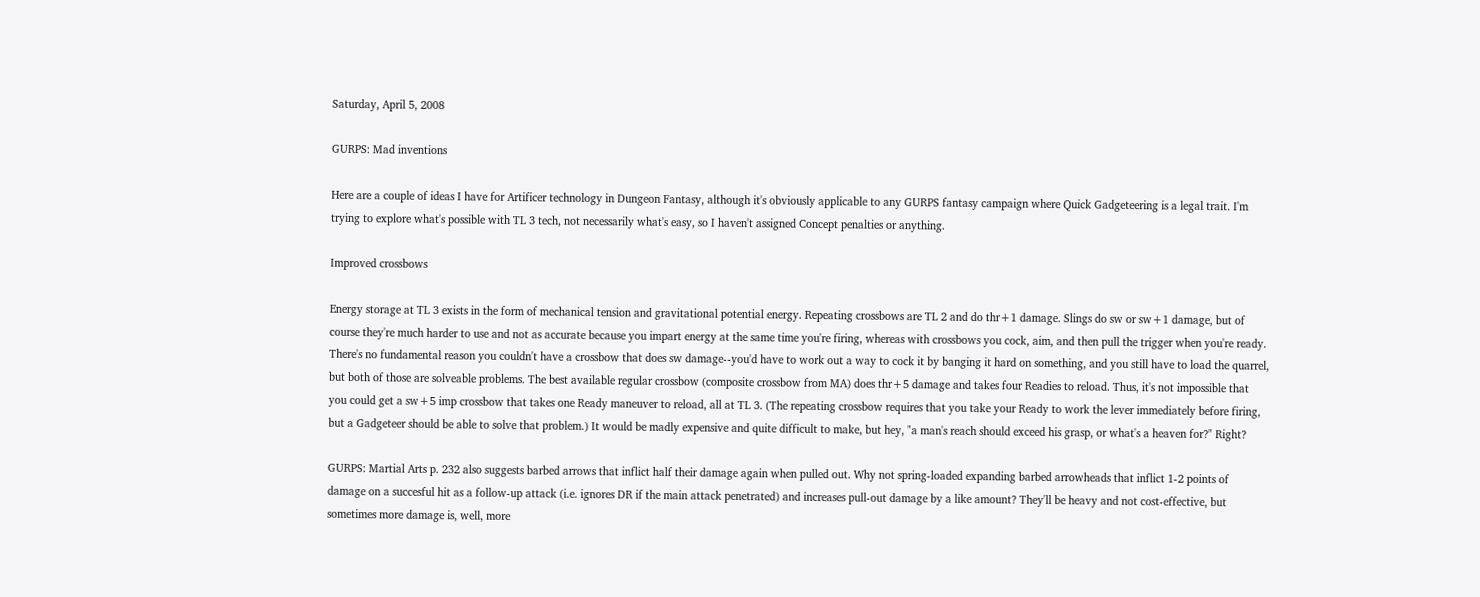Saturday, April 5, 2008

GURPS: Mad inventions

Here are a couple of ideas I have for Artificer technology in Dungeon Fantasy, although it's obviously applicable to any GURPS fantasy campaign where Quick Gadgeteering is a legal trait. I'm trying to explore what's possible with TL 3 tech, not necessarily what's easy, so I haven't assigned Concept penalties or anything.

Improved crossbows

Energy storage at TL 3 exists in the form of mechanical tension and gravitational potential energy. Repeating crossbows are TL 2 and do thr+1 damage. Slings do sw or sw+1 damage, but of course they're much harder to use and not as accurate because you impart energy at the same time you're firing, whereas with crossbows you cock, aim, and then pull the trigger when you're ready. There's no fundamental reason you couldn't have a crossbow that does sw damage--you'd have to work out a way to cock it by banging it hard on something, and you still have to load the quarrel, but both of those are solveable problems. The best available regular crossbow (composite crossbow from MA) does thr+5 damage and takes four Readies to reload. Thus, it's not impossible that you could get a sw+5 imp crossbow that takes one Ready maneuver to reload, all at TL 3. (The repeating crossbow requires that you take your Ready to work the lever immediately before firing, but a Gadgeteer should be able to solve that problem.) It would be madly expensive and quite difficult to make, but hey, "a man's reach should exceed his grasp, or what's a heaven for?" Right?

GURPS: Martial Arts p. 232 also suggests barbed arrows that inflict half their damage again when pulled out. Why not spring-loaded expanding barbed arrowheads that inflict 1-2 points of damage on a succesful hit as a follow-up attack (i.e. ignores DR if the main attack penetrated) and increases pull-out damage by a like amount? They'll be heavy and not cost-effective, but sometimes more damage is, well, more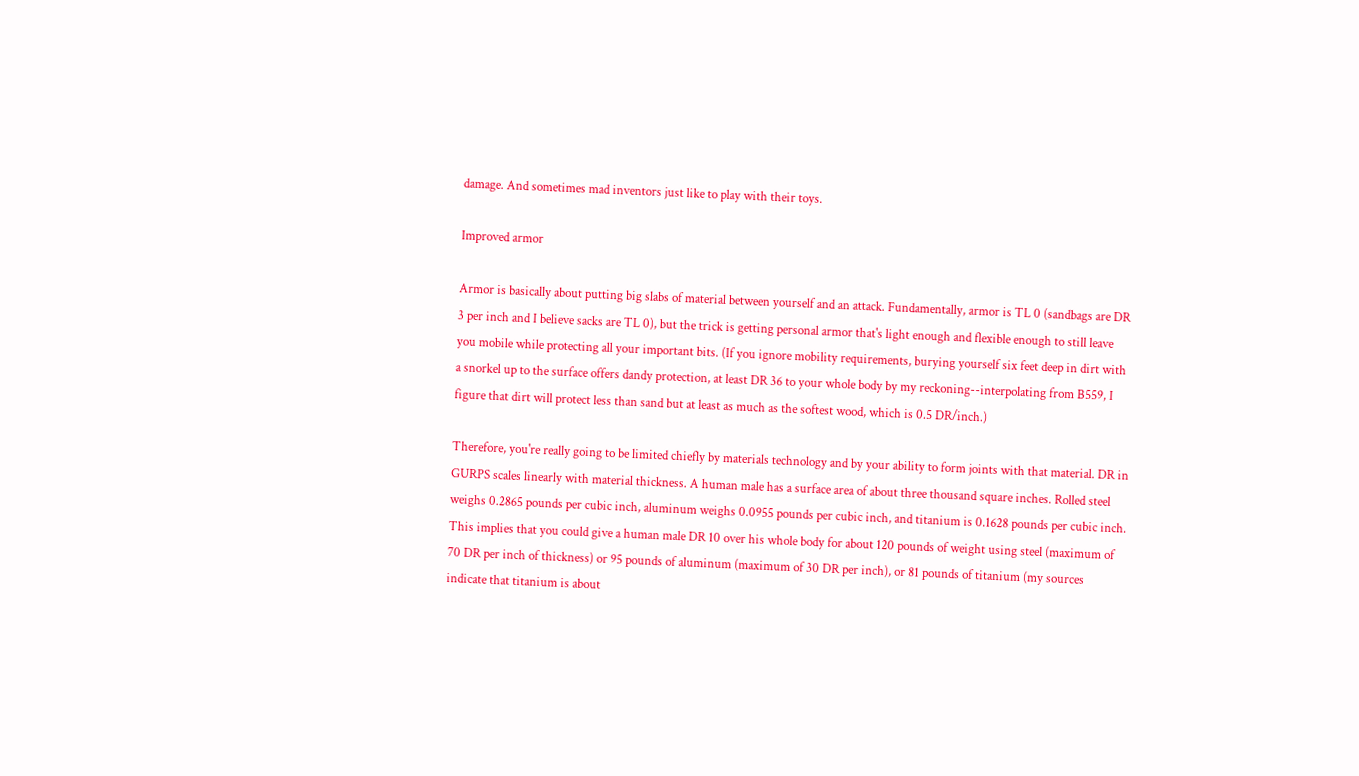damage. And sometimes mad inventors just like to play with their toys.

Improved armor

Armor is basically about putting big slabs of material between yourself and an attack. Fundamentally, armor is TL 0 (sandbags are DR 3 per inch and I believe sacks are TL 0), but the trick is getting personal armor that's light enough and flexible enough to still leave you mobile while protecting all your important bits. (If you ignore mobility requirements, burying yourself six feet deep in dirt with a snorkel up to the surface offers dandy protection, at least DR 36 to your whole body by my reckoning--interpolating from B559, I figure that dirt will protect less than sand but at least as much as the softest wood, which is 0.5 DR/inch.)

Therefore, you're really going to be limited chiefly by materials technology and by your ability to form joints with that material. DR in GURPS scales linearly with material thickness. A human male has a surface area of about three thousand square inches. Rolled steel weighs 0.2865 pounds per cubic inch, aluminum weighs 0.0955 pounds per cubic inch, and titanium is 0.1628 pounds per cubic inch. This implies that you could give a human male DR 10 over his whole body for about 120 pounds of weight using steel (maximum of 70 DR per inch of thickness) or 95 pounds of aluminum (maximum of 30 DR per inch), or 81 pounds of titanium (my sources indicate that titanium is about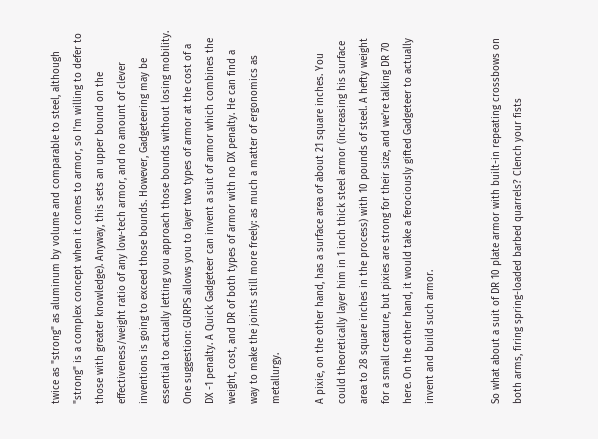twice as "strong" as aluminum by volume and comparable to steel, although "strong" is a complex concept when it comes to armor, so I'm willing to defer to those with greater knowledge). Anyway, this sets an upper bound on the effectiveness/weight ratio of any low-tech armor, and no amount of clever inventions is going to exceed those bounds. However, Gadgeteering may be essential to actually letting you approach those bounds without losing mobility. One suggestion: GURPS allows you to layer two types of armor at the cost of a DX -1 penalty. A Quick Gadgeteer can invent a suit of armor which combines the weight, cost, and DR of both types of armor with no DX penalty. He can find a way to make the joints still more freely: as much a matter of ergonomics as metallurgy.

A pixie, on the other hand, has a surface area of about 21 square inches. You could theoretically layer him in 1 inch thick steel armor (increasing his surface area to 28 square inches in the process) with 10 pounds of steel. A hefty weight for a small creature, but pixies are strong for their size, and we're talking DR 70 here. On the other hand, it would take a ferociously gifted Gadgeteer to actually invent and build such armor.


So what about a suit of DR 10 plate armor with built-in repeating crossbows on both arms, firing spring-loaded barbed quarrels? Clench your fists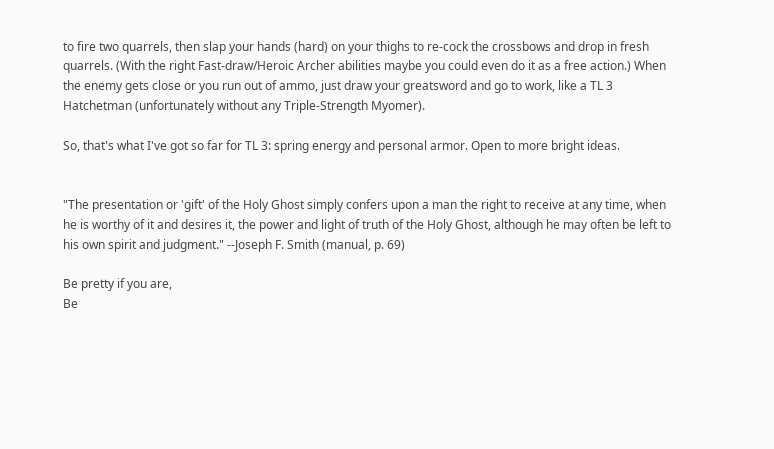to fire two quarrels, then slap your hands (hard) on your thighs to re-cock the crossbows and drop in fresh quarrels. (With the right Fast-draw/Heroic Archer abilities maybe you could even do it as a free action.) When the enemy gets close or you run out of ammo, just draw your greatsword and go to work, like a TL 3 Hatchetman (unfortunately without any Triple-Strength Myomer).

So, that's what I've got so far for TL 3: spring energy and personal armor. Open to more bright ideas.


"The presentation or 'gift' of the Holy Ghost simply confers upon a man the right to receive at any time, when he is worthy of it and desires it, the power and light of truth of the Holy Ghost, although he may often be left to his own spirit and judgment." --Joseph F. Smith (manual, p. 69)

Be pretty if you are,
Be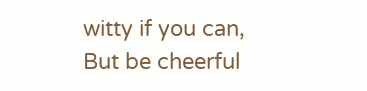witty if you can,
But be cheerful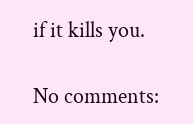if it kills you.

No comments: